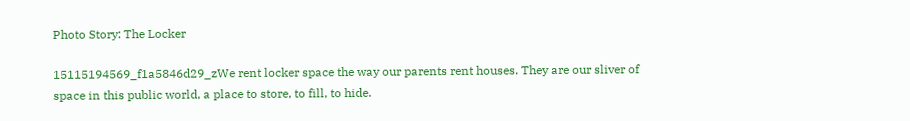Photo Story: The Locker

15115194569_f1a5846d29_zWe rent locker space the way our parents rent houses. They are our sliver of space in this public world, a place to store, to fill, to hide.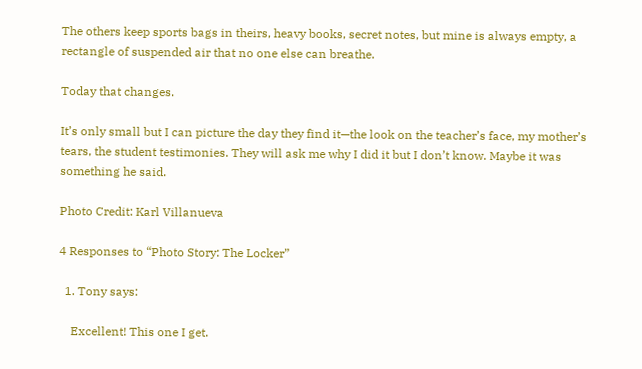The others keep sports bags in theirs, heavy books, secret notes, but mine is always empty, a rectangle of suspended air that no one else can breathe.

Today that changes.

It’s only small but I can picture the day they find it—the look on the teacher’s face, my mother’s tears, the student testimonies. They will ask me why I did it but I don’t know. Maybe it was something he said.

Photo Credit: Karl Villanueva

4 Responses to “Photo Story: The Locker”

  1. Tony says:

    Excellent! This one I get.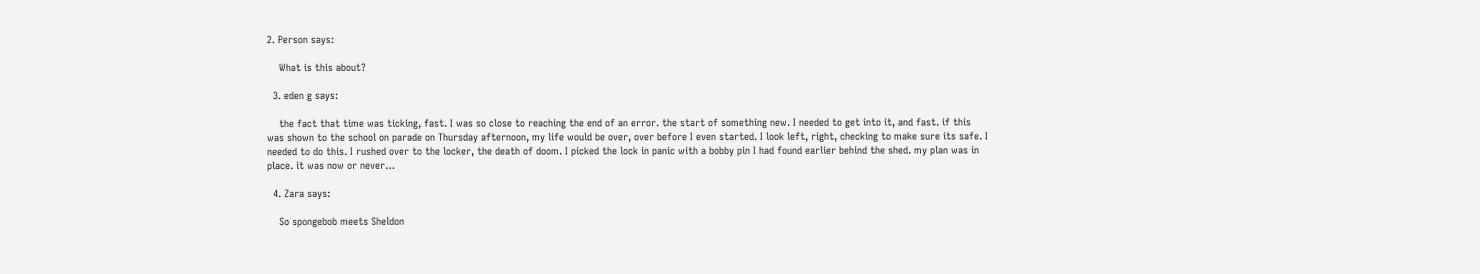2. Person says:

    What is this about?

  3. eden g says:

    the fact that time was ticking, fast. I was so close to reaching the end of an error. the start of something new. I needed to get into it, and fast. if this was shown to the school on parade on Thursday afternoon, my life would be over, over before I even started. I look left, right, checking to make sure its safe. I needed to do this. I rushed over to the locker, the death of doom. I picked the lock in panic with a bobby pin I had found earlier behind the shed. my plan was in place. it was now or never…

  4. Zara says:

    So spongebob meets Sheldon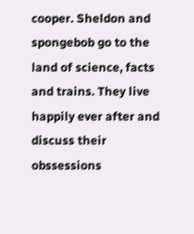cooper. Sheldon and spongebob go to the land of science, facts and trains. They live happily ever after and discuss their obssessions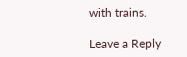with trains.

Leave a Reply